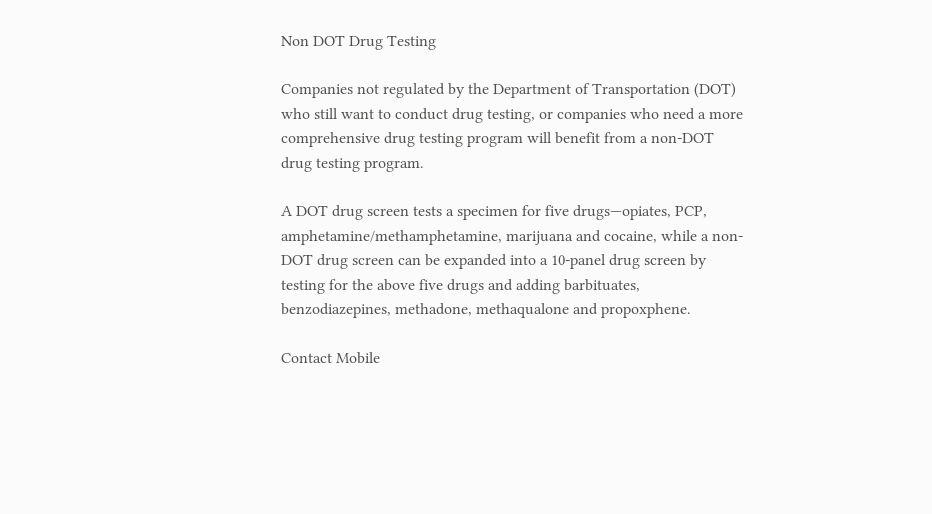Non DOT Drug Testing

Companies not regulated by the Department of Transportation (DOT) who still want to conduct drug testing, or companies who need a more comprehensive drug testing program will benefit from a non-DOT drug testing program.

A DOT drug screen tests a specimen for five drugs—opiates, PCP, amphetamine/methamphetamine, marijuana and cocaine, while a non-DOT drug screen can be expanded into a 10-panel drug screen by testing for the above five drugs and adding barbituates, benzodiazepines, methadone, methaqualone and propoxphene.

Contact Mobile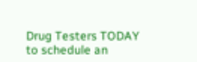Drug Testers TODAY
to schedule an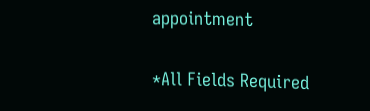appointment

*All Fields Required